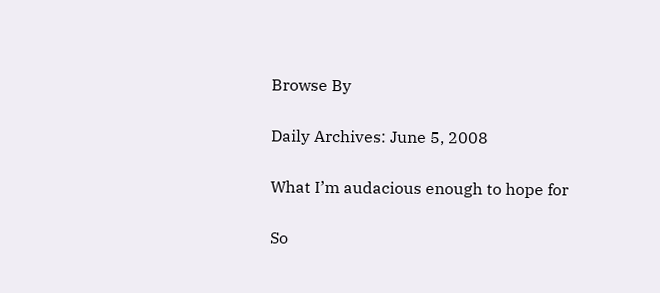Browse By

Daily Archives: June 5, 2008

What I’m audacious enough to hope for

So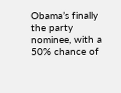Obama’s finally the party nominee, with a 50% chance of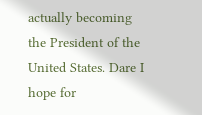actually becoming the President of the United States. Dare I hope for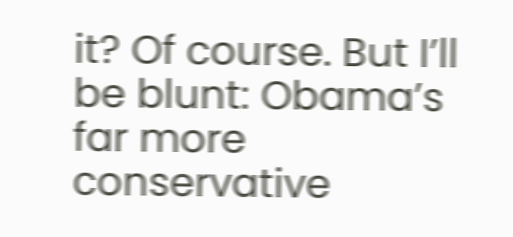it? Of course. But I’ll be blunt: Obama’s far more conservative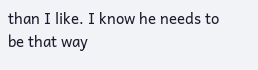than I like. I know he needs to be that way